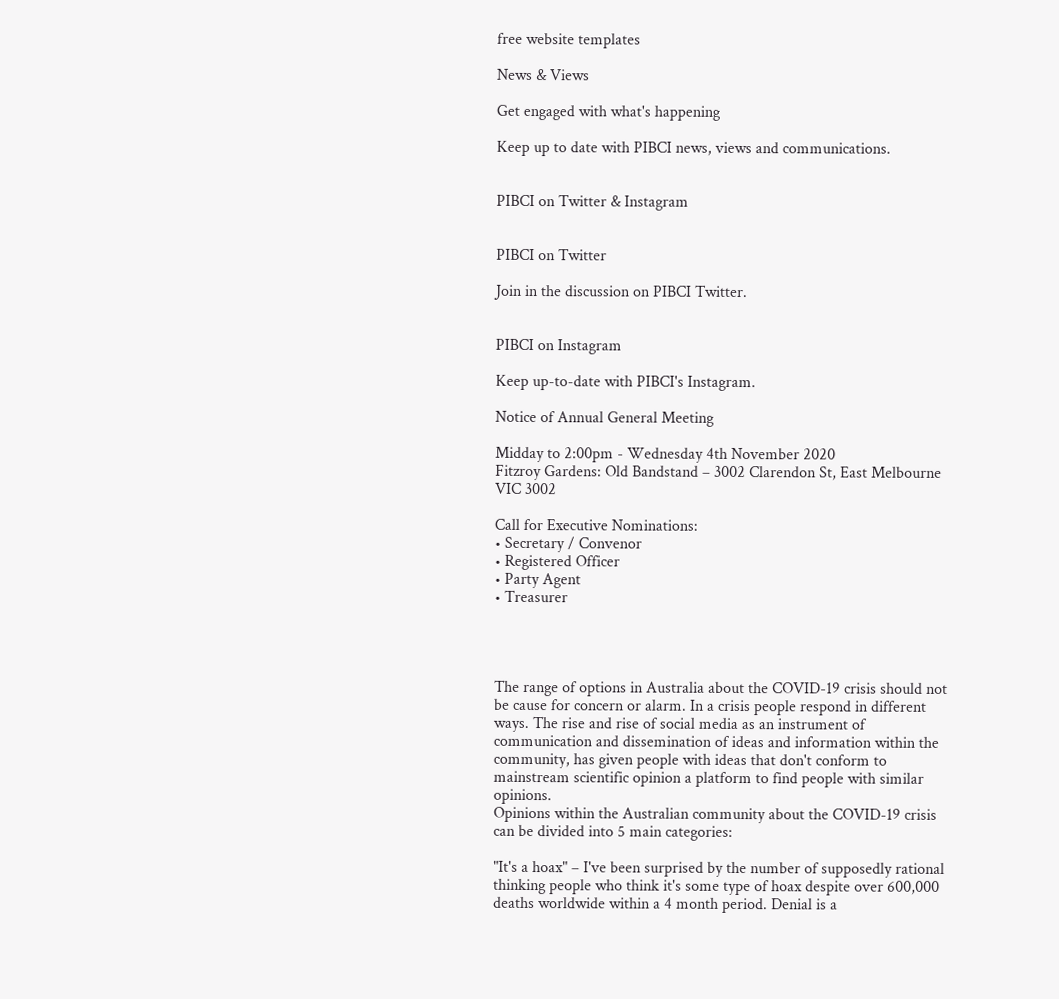free website templates

News & Views

Get engaged with what's happening

Keep up to date with PIBCI news, views and communications.


PIBCI on Twitter & Instagram


PIBCI on Twitter

Join in the discussion on PIBCI Twitter.


PIBCI on Instagram

Keep up-to-date with PIBCI's Instagram.

Notice of Annual General Meeting

Midday to 2:00pm - Wednesday 4th November 2020
Fitzroy Gardens: Old Bandstand – 3002 Clarendon St, East Melbourne VIC 3002

Call for Executive Nominations:
• Secretary / Convenor
• Registered Officer
• Party Agent
• Treasurer




The range of options in Australia about the COVID-19 crisis should not be cause for concern or alarm. In a crisis people respond in different ways. The rise and rise of social media as an instrument of communication and dissemination of ideas and information within the community, has given people with ideas that don't conform to mainstream scientific opinion a platform to find people with similar opinions.
Opinions within the Australian community about the COVID-19 crisis can be divided into 5 main categories:

"It's a hoax" – I've been surprised by the number of supposedly rational thinking people who think it's some type of hoax despite over 600,000 deaths worldwide within a 4 month period. Denial is a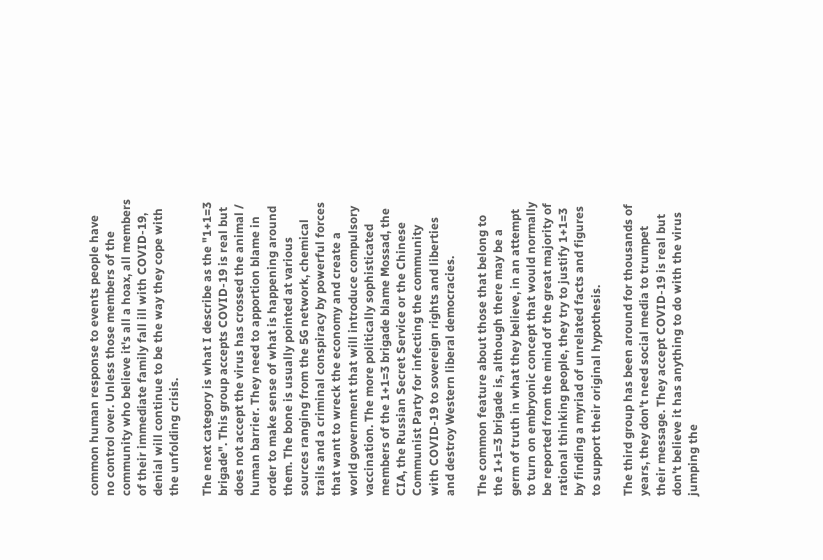common human response to events people have no control over. Unless those members of the community who believe it's all a hoax, all members of their immediate family fall ill with COVID-19, denial will continue to be the way they cope with the unfolding crisis.

The next category is what I describe as the "1+1=3 brigade". This group accepts COVID-19 is real but does not accept the virus has crossed the animal / human barrier. They need to apportion blame in order to make sense of what is happening around them. The bone is usually pointed at various sources ranging from the 5G network, chemical trails and a criminal conspiracy by powerful forces that want to wreck the economy and create a world government that will introduce compulsory vaccination. The more politically sophisticated members of the 1+1=3 brigade blame Mossad, the CIA, the Russian Secret Service or the Chinese Communist Party for infecting the community with COVID-19 to sovereign rights and liberties and destroy Western liberal democracies.

The common feature about those that belong to the 1+1=3 brigade is, although there may be a germ of truth in what they believe, in an attempt to turn on embryonic concept that would normally be reported from the mind of the great majority of rational thinking people, they try to justify 1+1=3 by finding a myriad of unrelated facts and figures to support their original hypothesis.

The third group has been around for thousands of years, they don't need social media to trumpet their message. They accept COVID-19 is real but don't believe it has anything to do with the virus jumping the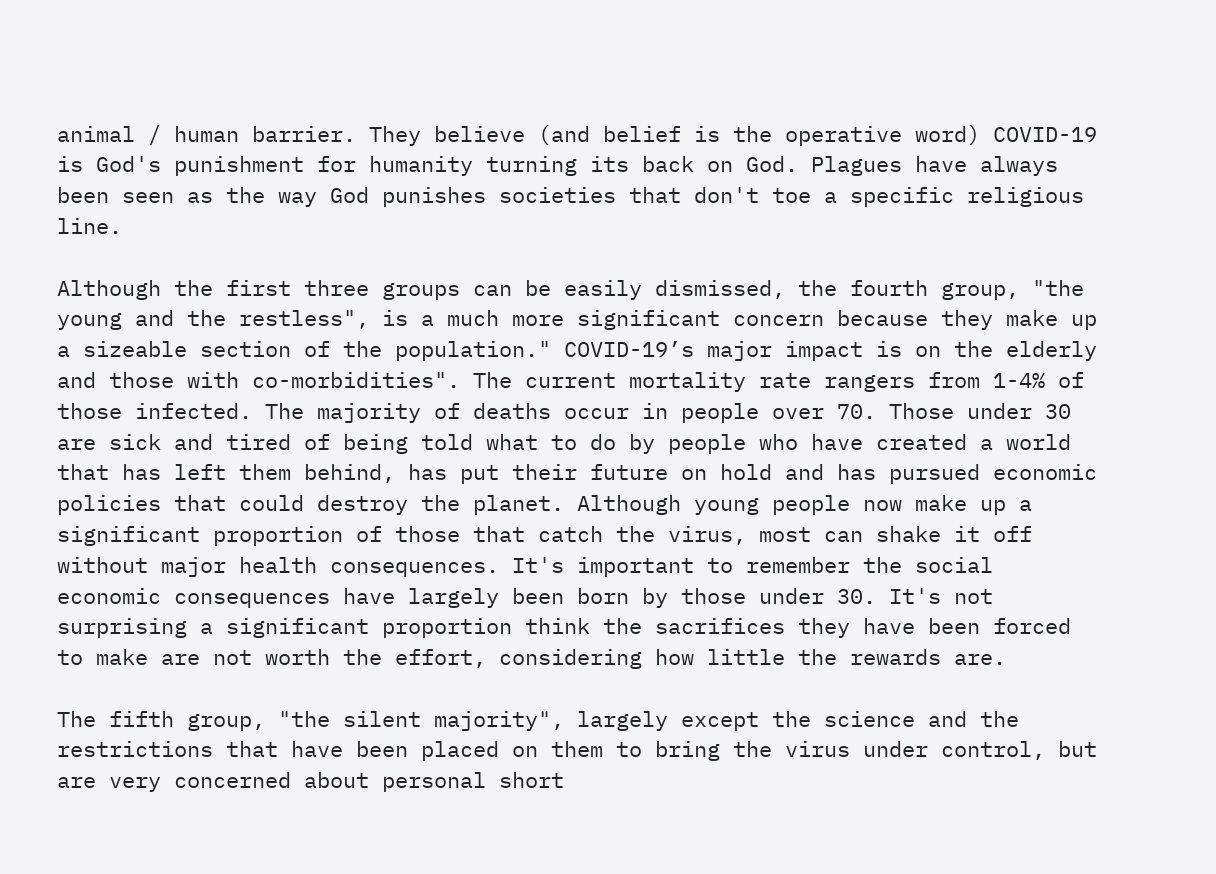animal / human barrier. They believe (and belief is the operative word) COVID-19 is God's punishment for humanity turning its back on God. Plagues have always been seen as the way God punishes societies that don't toe a specific religious line.

Although the first three groups can be easily dismissed, the fourth group, "the young and the restless", is a much more significant concern because they make up a sizeable section of the population." COVID-19’s major impact is on the elderly and those with co-morbidities". The current mortality rate rangers from 1-4% of those infected. The majority of deaths occur in people over 70. Those under 30 are sick and tired of being told what to do by people who have created a world that has left them behind, has put their future on hold and has pursued economic policies that could destroy the planet. Although young people now make up a significant proportion of those that catch the virus, most can shake it off without major health consequences. It's important to remember the social economic consequences have largely been born by those under 30. It's not surprising a significant proportion think the sacrifices they have been forced to make are not worth the effort, considering how little the rewards are.

The fifth group, "the silent majority", largely except the science and the restrictions that have been placed on them to bring the virus under control, but are very concerned about personal short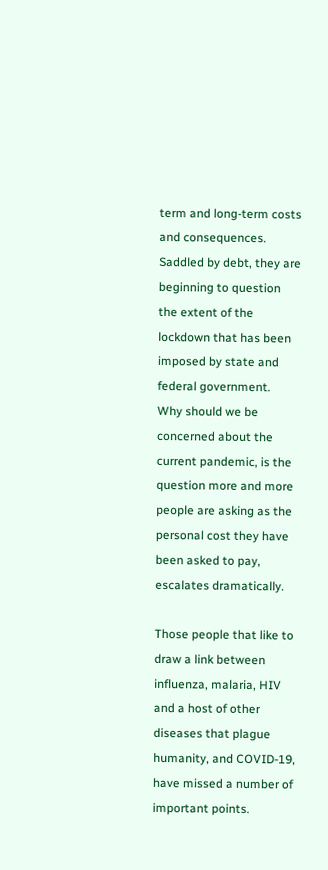term and long-term costs and consequences. Saddled by debt, they are beginning to question the extent of the lockdown that has been imposed by state and federal government.
Why should we be concerned about the current pandemic, is the question more and more people are asking as the personal cost they have been asked to pay, escalates dramatically.

Those people that like to draw a link between influenza, malaria, HIV and a host of other diseases that plague humanity, and COVID-19, have missed a number of important points.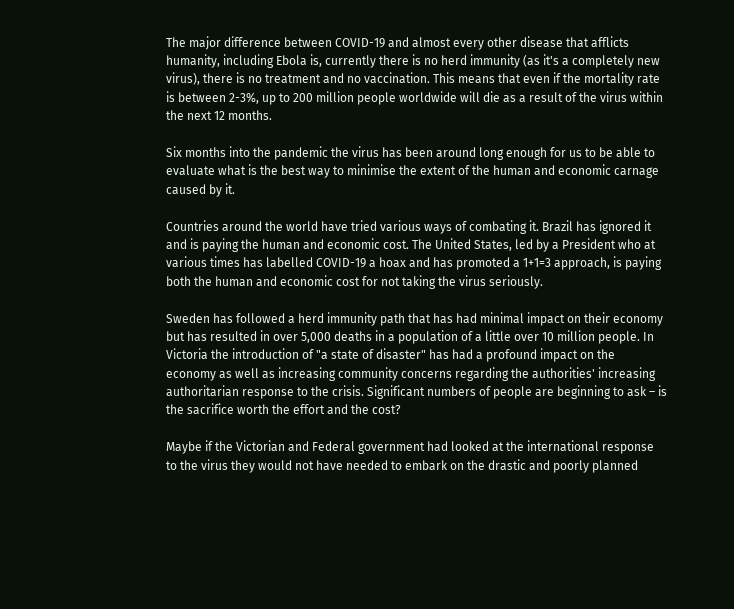The major difference between COVID-19 and almost every other disease that afflicts humanity, including Ebola is, currently there is no herd immunity (as it's a completely new virus), there is no treatment and no vaccination. This means that even if the mortality rate is between 2-3%, up to 200 million people worldwide will die as a result of the virus within the next 12 months.

Six months into the pandemic the virus has been around long enough for us to be able to evaluate what is the best way to minimise the extent of the human and economic carnage caused by it.

Countries around the world have tried various ways of combating it. Brazil has ignored it and is paying the human and economic cost. The United States, led by a President who at various times has labelled COVID-19 a hoax and has promoted a 1+1=3 approach, is paying both the human and economic cost for not taking the virus seriously.

Sweden has followed a herd immunity path that has had minimal impact on their economy but has resulted in over 5,000 deaths in a population of a little over 10 million people. In Victoria the introduction of "a state of disaster" has had a profound impact on the economy as well as increasing community concerns regarding the authorities' increasing authoritarian response to the crisis. Significant numbers of people are beginning to ask – is the sacrifice worth the effort and the cost?

Maybe if the Victorian and Federal government had looked at the international response to the virus they would not have needed to embark on the drastic and poorly planned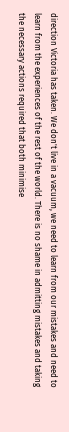direction Victoria has taken. We don't live in a vacuum, we need to learn from our mistakes and need to learn from the experiences of the rest of the world. There is no shame in admitting mistakes and taking the necessary actions required that both minimise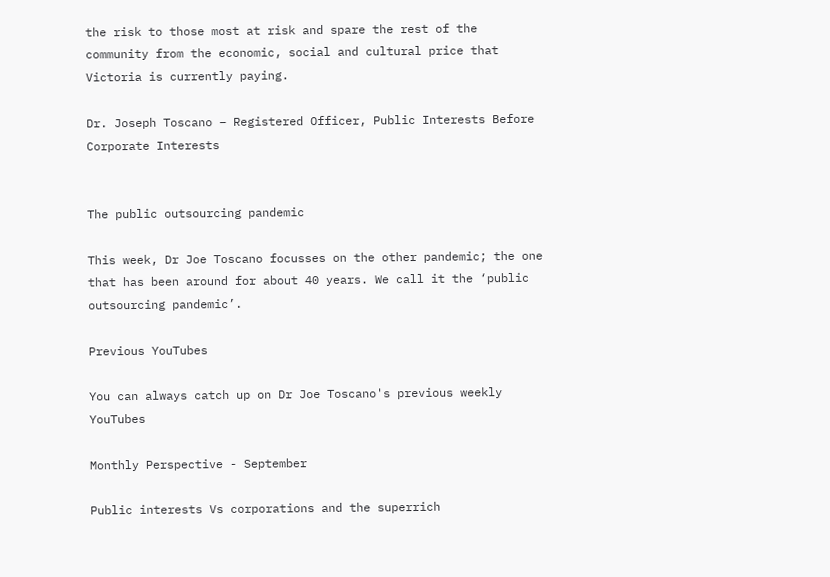the risk to those most at risk and spare the rest of the community from the economic, social and cultural price that Victoria is currently paying.

Dr. Joseph Toscano – Registered Officer, Public Interests Before Corporate Interests


The public outsourcing pandemic

This week, Dr Joe Toscano focusses on the other pandemic; the one that has been around for about 40 years. We call it the ‘public outsourcing pandemic’.

Previous YouTubes

You can always catch up on Dr Joe Toscano's previous weekly YouTubes

Monthly Perspective - September

Public interests Vs corporations and the superrich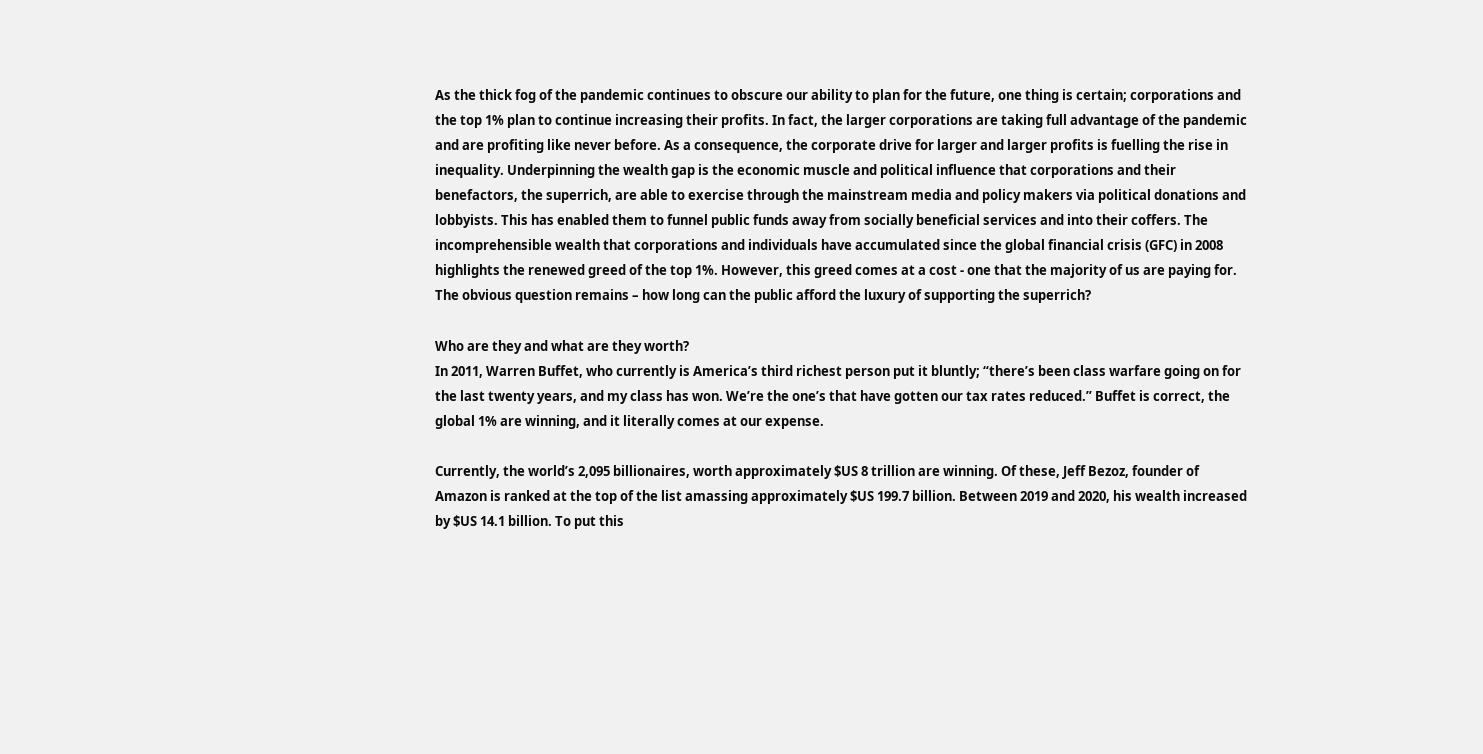As the thick fog of the pandemic continues to obscure our ability to plan for the future, one thing is certain; corporations and the top 1% plan to continue increasing their profits. In fact, the larger corporations are taking full advantage of the pandemic and are profiting like never before. As a consequence, the corporate drive for larger and larger profits is fuelling the rise in inequality. Underpinning the wealth gap is the economic muscle and political influence that corporations and their benefactors, the superrich, are able to exercise through the mainstream media and policy makers via political donations and lobbyists. This has enabled them to funnel public funds away from socially beneficial services and into their coffers. The incomprehensible wealth that corporations and individuals have accumulated since the global financial crisis (GFC) in 2008 highlights the renewed greed of the top 1%. However, this greed comes at a cost - one that the majority of us are paying for. The obvious question remains – how long can the public afford the luxury of supporting the superrich?

Who are they and what are they worth?
In 2011, Warren Buffet, who currently is America’s third richest person put it bluntly; “there’s been class warfare going on for the last twenty years, and my class has won. We’re the one’s that have gotten our tax rates reduced.” Buffet is correct, the global 1% are winning, and it literally comes at our expense.

Currently, the world’s 2,095 billionaires, worth approximately $US 8 trillion are winning. Of these, Jeff Bezoz, founder of Amazon is ranked at the top of the list amassing approximately $US 199.7 billion. Between 2019 and 2020, his wealth increased by $US 14.1 billion. To put this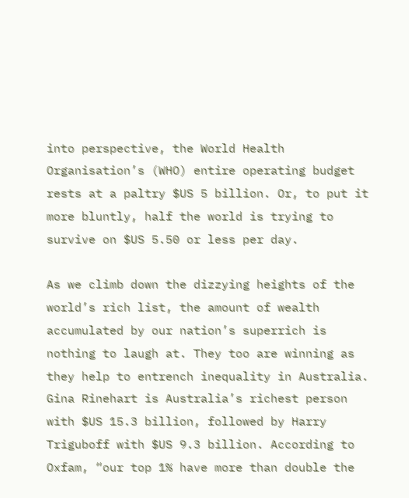into perspective, the World Health Organisation’s (WHO) entire operating budget rests at a paltry $US 5 billion. Or, to put it more bluntly, half the world is trying to survive on $US 5.50 or less per day.

As we climb down the dizzying heights of the world’s rich list, the amount of wealth accumulated by our nation’s superrich is nothing to laugh at. They too are winning as they help to entrench inequality in Australia. Gina Rinehart is Australia’s richest person with $US 15.3 billion, followed by Harry Triguboff with $US 9.3 billion. According to Oxfam, “our top 1% have more than double the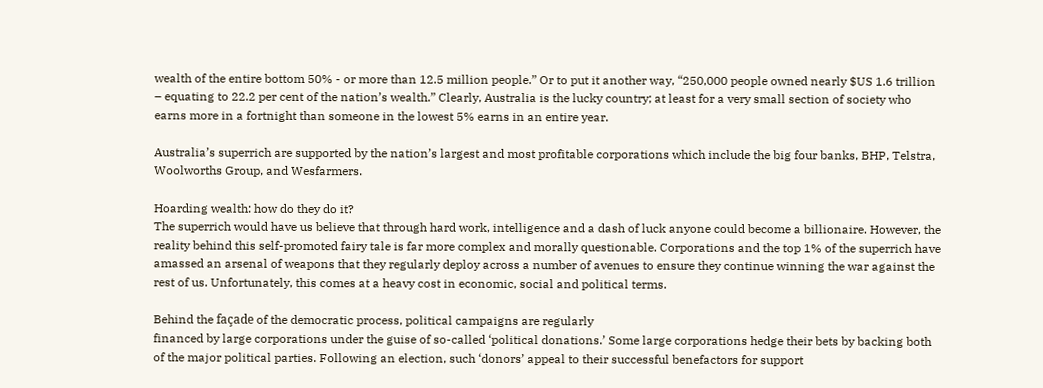wealth of the entire bottom 50% - or more than 12.5 million people.” Or to put it another way, “250,000 people owned nearly $US 1.6 trillion – equating to 22.2 per cent of the nation’s wealth.” Clearly, Australia is the lucky country; at least for a very small section of society who earns more in a fortnight than someone in the lowest 5% earns in an entire year.

Australia’s superrich are supported by the nation’s largest and most profitable corporations which include the big four banks, BHP, Telstra, Woolworths Group, and Wesfarmers.

Hoarding wealth: how do they do it?
The superrich would have us believe that through hard work, intelligence and a dash of luck anyone could become a billionaire. However, the reality behind this self-promoted fairy tale is far more complex and morally questionable. Corporations and the top 1% of the superrich have amassed an arsenal of weapons that they regularly deploy across a number of avenues to ensure they continue winning the war against the rest of us. Unfortunately, this comes at a heavy cost in economic, social and political terms.

Behind the façade of the democratic process, political campaigns are regularly
financed by large corporations under the guise of so-called ‘political donations.’ Some large corporations hedge their bets by backing both of the major political parties. Following an election, such ‘donors’ appeal to their successful benefactors for support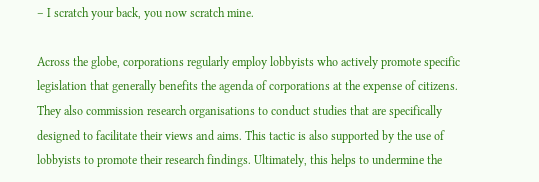– I scratch your back, you now scratch mine.

Across the globe, corporations regularly employ lobbyists who actively promote specific legislation that generally benefits the agenda of corporations at the expense of citizens. They also commission research organisations to conduct studies that are specifically designed to facilitate their views and aims. This tactic is also supported by the use of lobbyists to promote their research findings. Ultimately, this helps to undermine the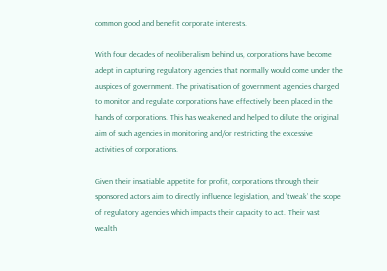common good and benefit corporate interests.

With four decades of neoliberalism behind us, corporations have become adept in capturing regulatory agencies that normally would come under the auspices of government. The privatisation of government agencies charged to monitor and regulate corporations have effectively been placed in the hands of corporations. This has weakened and helped to dilute the original aim of such agencies in monitoring and/or restricting the excessive activities of corporations.

Given their insatiable appetite for profit, corporations through their sponsored actors aim to directly influence legislation, and ‘tweak’ the scope of regulatory agencies which impacts their capacity to act. Their vast wealth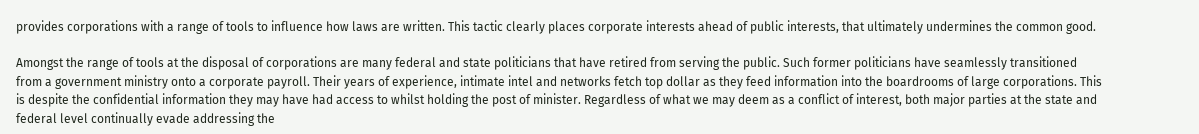provides corporations with a range of tools to influence how laws are written. This tactic clearly places corporate interests ahead of public interests, that ultimately undermines the common good.

Amongst the range of tools at the disposal of corporations are many federal and state politicians that have retired from serving the public. Such former politicians have seamlessly transitioned from a government ministry onto a corporate payroll. Their years of experience, intimate intel and networks fetch top dollar as they feed information into the boardrooms of large corporations. This is despite the confidential information they may have had access to whilst holding the post of minister. Regardless of what we may deem as a conflict of interest, both major parties at the state and federal level continually evade addressing the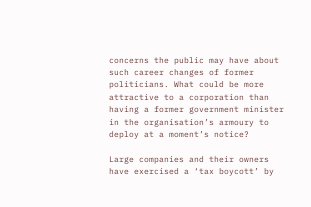concerns the public may have about such career changes of former politicians. What could be more attractive to a corporation than having a former government minister in the organisation’s armoury to deploy at a moment’s notice?

Large companies and their owners have exercised a ‘tax boycott’ by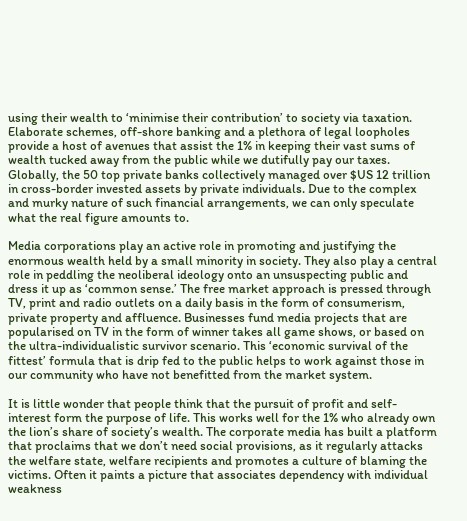using their wealth to ‘minimise their contribution’ to society via taxation. Elaborate schemes, off-shore banking and a plethora of legal loopholes provide a host of avenues that assist the 1% in keeping their vast sums of wealth tucked away from the public while we dutifully pay our taxes. Globally, the 50 top private banks collectively managed over $US 12 trillion in cross-border invested assets by private individuals. Due to the complex and murky nature of such financial arrangements, we can only speculate what the real figure amounts to.

Media corporations play an active role in promoting and justifying the enormous wealth held by a small minority in society. They also play a central role in peddling the neoliberal ideology onto an unsuspecting public and dress it up as ‘common sense.’ The free market approach is pressed through TV, print and radio outlets on a daily basis in the form of consumerism, private property and affluence. Businesses fund media projects that are popularised on TV in the form of winner takes all game shows, or based on the ultra-individualistic survivor scenario. This ‘economic survival of the fittest’ formula that is drip fed to the public helps to work against those in our community who have not benefitted from the market system.

It is little wonder that people think that the pursuit of profit and self-interest form the purpose of life. This works well for the 1% who already own the lion’s share of society’s wealth. The corporate media has built a platform that proclaims that we don’t need social provisions, as it regularly attacks the welfare state, welfare recipients and promotes a culture of blaming the victims. Often it paints a picture that associates dependency with individual weakness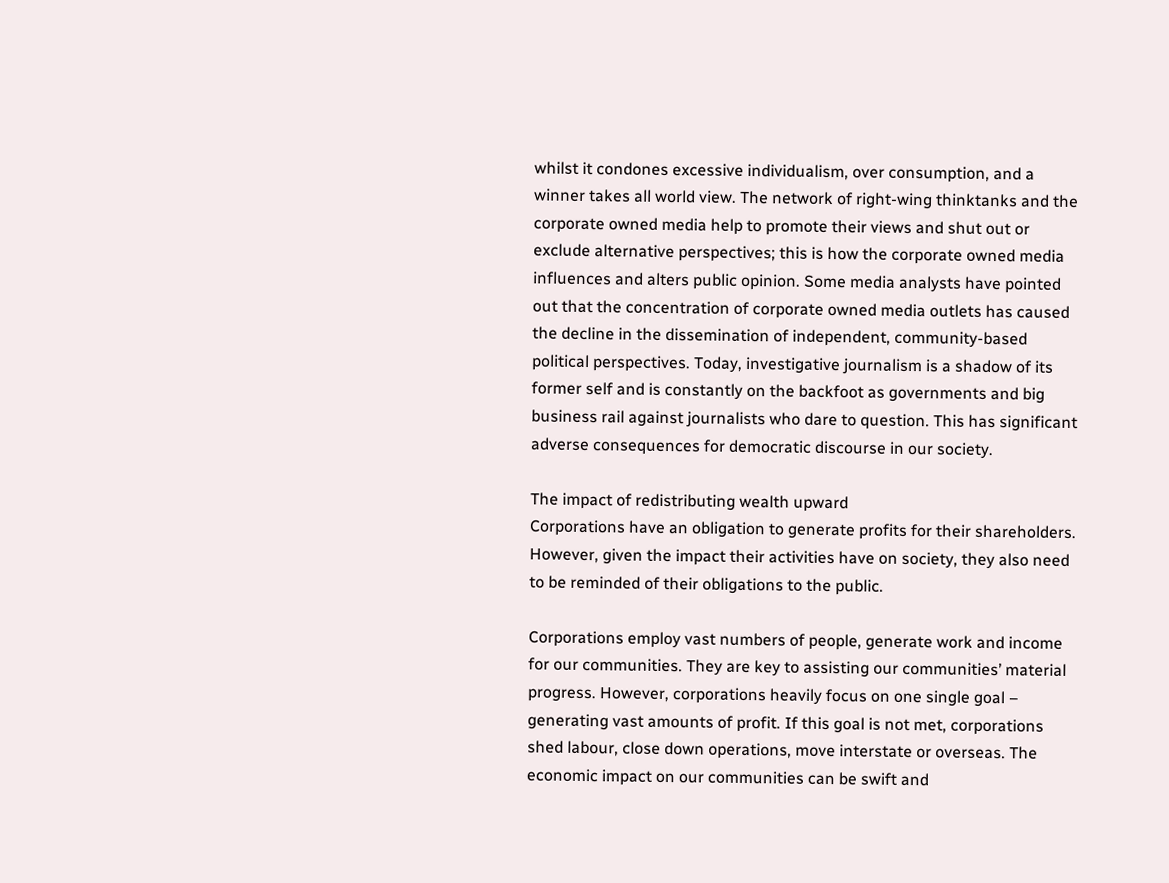whilst it condones excessive individualism, over consumption, and a winner takes all world view. The network of right-wing thinktanks and the corporate owned media help to promote their views and shut out or exclude alternative perspectives; this is how the corporate owned media influences and alters public opinion. Some media analysts have pointed out that the concentration of corporate owned media outlets has caused the decline in the dissemination of independent, community-based political perspectives. Today, investigative journalism is a shadow of its former self and is constantly on the backfoot as governments and big business rail against journalists who dare to question. This has significant adverse consequences for democratic discourse in our society.

The impact of redistributing wealth upward
Corporations have an obligation to generate profits for their shareholders. However, given the impact their activities have on society, they also need to be reminded of their obligations to the public.

Corporations employ vast numbers of people, generate work and income for our communities. They are key to assisting our communities’ material progress. However, corporations heavily focus on one single goal – generating vast amounts of profit. If this goal is not met, corporations shed labour, close down operations, move interstate or overseas. The economic impact on our communities can be swift and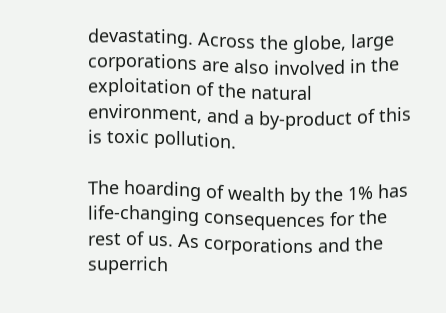devastating. Across the globe, large corporations are also involved in the exploitation of the natural environment, and a by-product of this is toxic pollution.

The hoarding of wealth by the 1% has life-changing consequences for the rest of us. As corporations and the superrich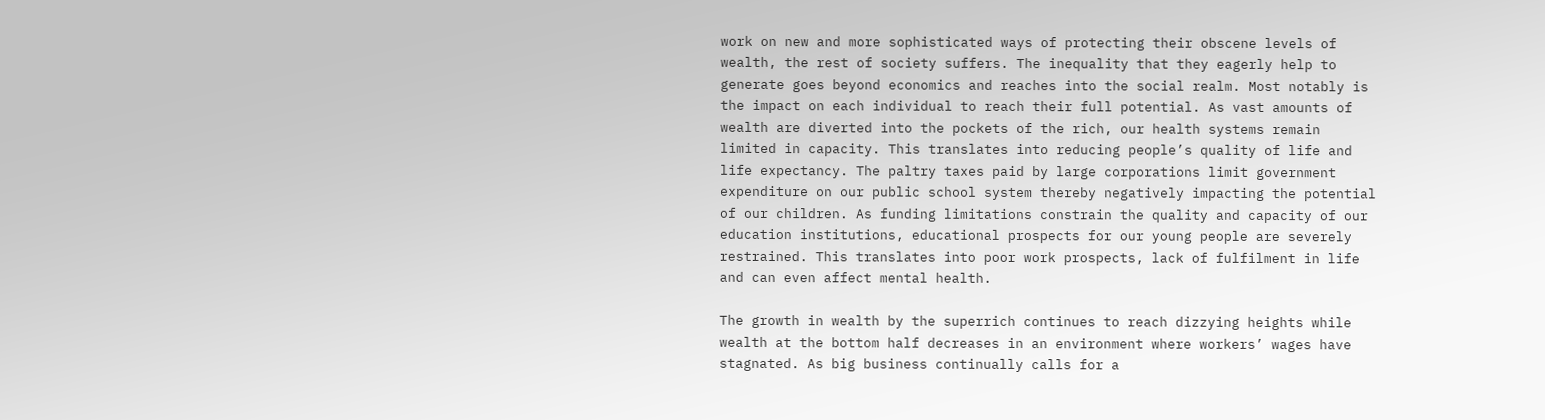work on new and more sophisticated ways of protecting their obscene levels of wealth, the rest of society suffers. The inequality that they eagerly help to generate goes beyond economics and reaches into the social realm. Most notably is the impact on each individual to reach their full potential. As vast amounts of wealth are diverted into the pockets of the rich, our health systems remain limited in capacity. This translates into reducing people’s quality of life and life expectancy. The paltry taxes paid by large corporations limit government expenditure on our public school system thereby negatively impacting the potential of our children. As funding limitations constrain the quality and capacity of our education institutions, educational prospects for our young people are severely restrained. This translates into poor work prospects, lack of fulfilment in life and can even affect mental health.

The growth in wealth by the superrich continues to reach dizzying heights while wealth at the bottom half decreases in an environment where workers’ wages have stagnated. As big business continually calls for a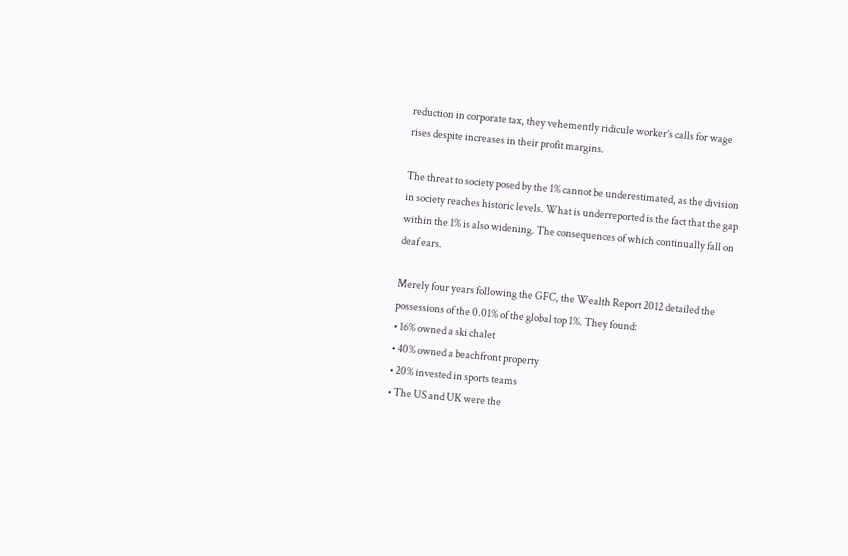reduction in corporate tax, they vehemently ridicule worker’s calls for wage rises despite increases in their profit margins.

The threat to society posed by the 1% cannot be underestimated, as the division in society reaches historic levels. What is underreported is the fact that the gap within the 1% is also widening. The consequences of which continually fall on deaf ears.

Merely four years following the GFC, the Wealth Report 2012 detailed the possessions of the 0.01% of the global top 1%. They found:
• 16% owned a ski chalet
• 40% owned a beachfront property
• 20% invested in sports teams
• The US and UK were the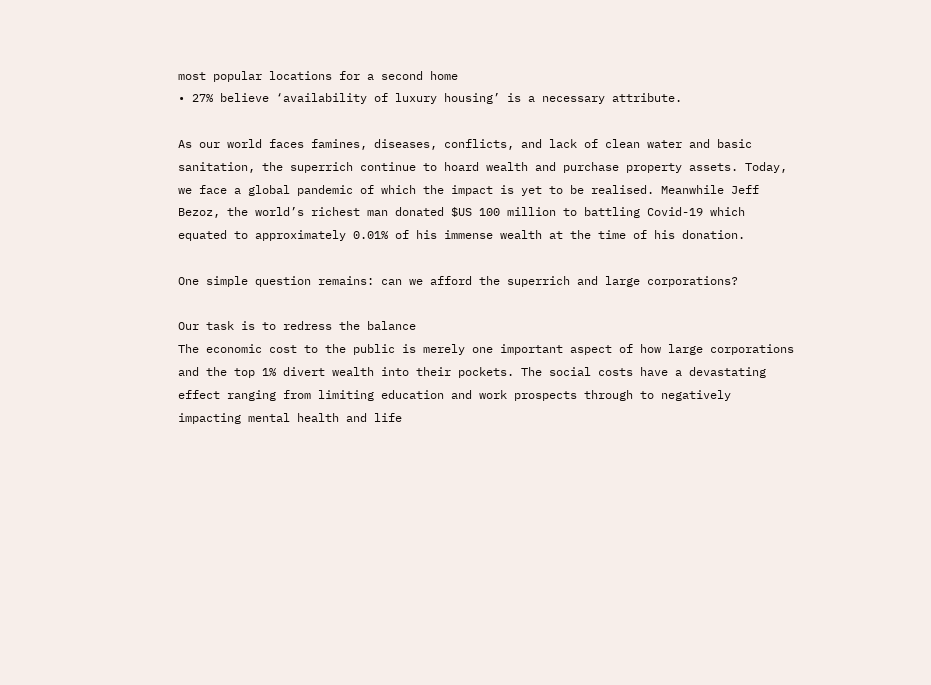most popular locations for a second home
• 27% believe ‘availability of luxury housing’ is a necessary attribute.

As our world faces famines, diseases, conflicts, and lack of clean water and basic sanitation, the superrich continue to hoard wealth and purchase property assets. Today, we face a global pandemic of which the impact is yet to be realised. Meanwhile Jeff Bezoz, the world’s richest man donated $US 100 million to battling Covid-19 which equated to approximately 0.01% of his immense wealth at the time of his donation.

One simple question remains: can we afford the superrich and large corporations?

Our task is to redress the balance
The economic cost to the public is merely one important aspect of how large corporations and the top 1% divert wealth into their pockets. The social costs have a devastating effect ranging from limiting education and work prospects through to negatively impacting mental health and life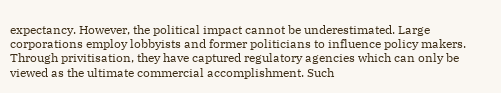expectancy. However, the political impact cannot be underestimated. Large corporations employ lobbyists and former politicians to influence policy makers. Through privitisation, they have captured regulatory agencies which can only be viewed as the ultimate commercial accomplishment. Such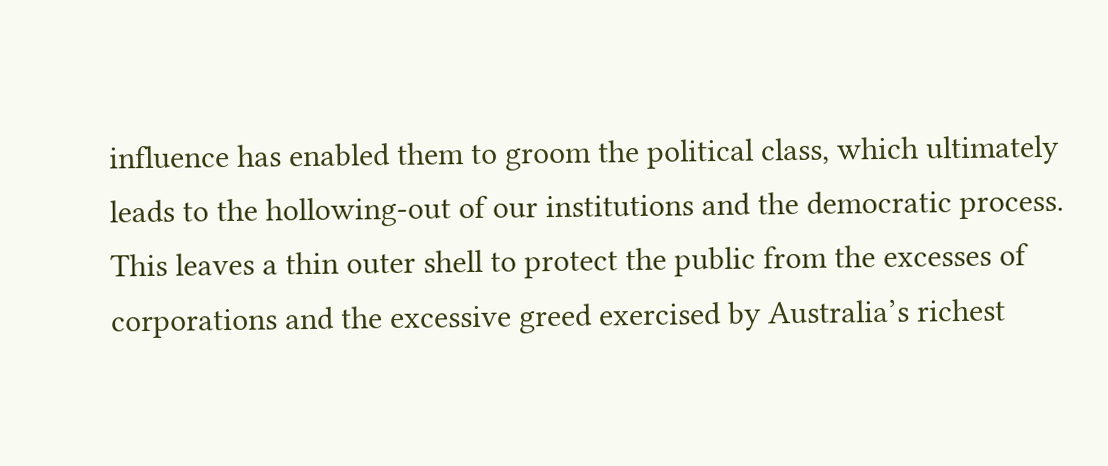influence has enabled them to groom the political class, which ultimately leads to the hollowing-out of our institutions and the democratic process. This leaves a thin outer shell to protect the public from the excesses of corporations and the excessive greed exercised by Australia’s richest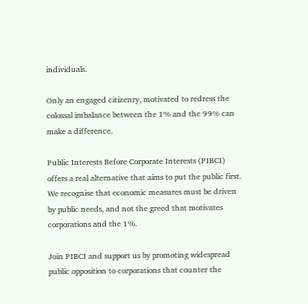individuals.

Only an engaged citizenry, motivated to redress the colossal imbalance between the 1% and the 99% can make a difference.

Public Interests Before Corporate Interests (PIBCI) offers a real alternative that aims to put the public first. We recognise that economic measures must be driven by public needs, and not the greed that motivates corporations and the 1%.

Join PIBCI and support us by promoting widespread public opposition to corporations that counter the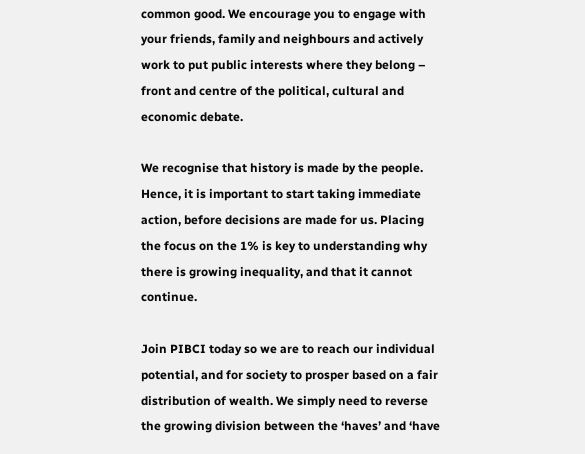common good. We encourage you to engage with your friends, family and neighbours and actively work to put public interests where they belong – front and centre of the political, cultural and economic debate.

We recognise that history is made by the people. Hence, it is important to start taking immediate action, before decisions are made for us. Placing the focus on the 1% is key to understanding why there is growing inequality, and that it cannot continue.

Join PIBCI today so we are to reach our individual potential, and for society to prosper based on a fair distribution of wealth. We simply need to reverse the growing division between the ‘haves’ and ‘have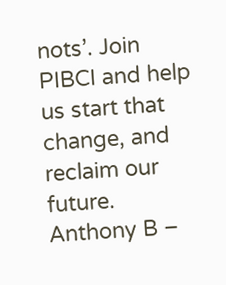nots’. Join PIBCI and help us start that change, and reclaim our future.
Anthony B –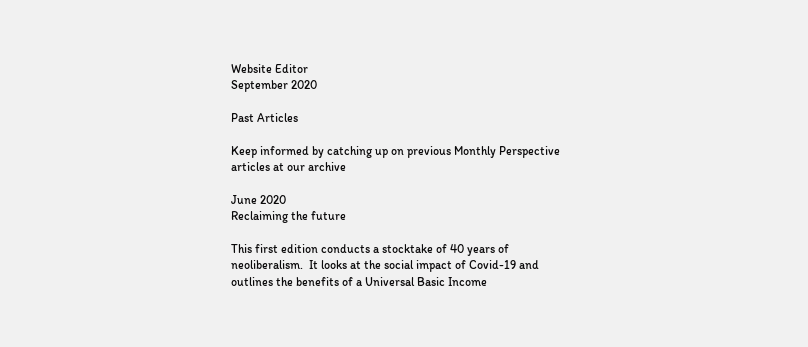Website Editor
September 2020

Past Articles

Keep informed by catching up on previous Monthly Perspective articles at our archive

June 2020
Reclaiming the future

This first edition conducts a stocktake of 40 years of neoliberalism.  It looks at the social impact of Covid-19 and outlines the benefits of a Universal Basic Income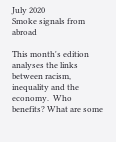July 2020
Smoke signals from abroad

This month's edition analyses the links between racism, inequality and the economy.  Who benefits? What are some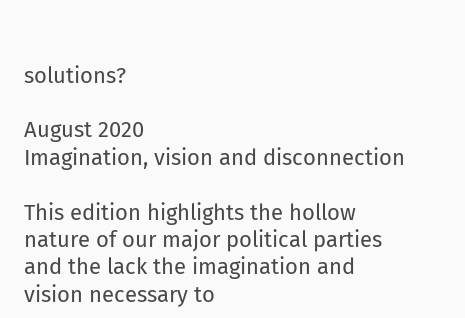solutions?

August 2020
Imagination, vision and disconnection

This edition highlights the hollow nature of our major political parties and the lack the imagination and vision necessary to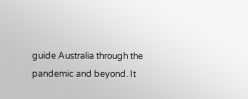guide Australia through the pandemic and beyond. It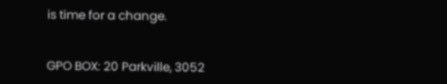is time for a change.


GPO BOX: 20 Parkville, 3052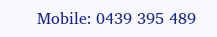Mobile: 0439 395 489